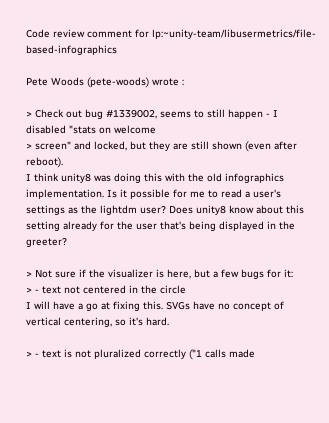Code review comment for lp:~unity-team/libusermetrics/file-based-infographics

Pete Woods (pete-woods) wrote :

> Check out bug #1339002, seems to still happen - I disabled "stats on welcome
> screen" and locked, but they are still shown (even after reboot).
I think unity8 was doing this with the old infographics implementation. Is it possible for me to read a user's settings as the lightdm user? Does unity8 know about this setting already for the user that's being displayed in the greeter?

> Not sure if the visualizer is here, but a few bugs for it:
> - text not centered in the circle
I will have a go at fixing this. SVGs have no concept of vertical centering, so it's hard.

> - text is not pluralized correctly ("1 calls made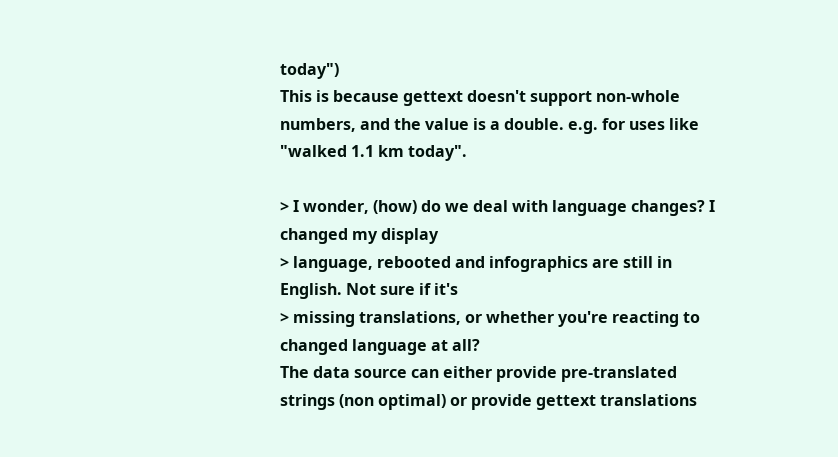today")
This is because gettext doesn't support non-whole numbers, and the value is a double. e.g. for uses like "walked 1.1 km today".

> I wonder, (how) do we deal with language changes? I changed my display
> language, rebooted and infographics are still in English. Not sure if it's
> missing translations, or whether you're reacting to changed language at all?
The data source can either provide pre-translated strings (non optimal) or provide gettext translations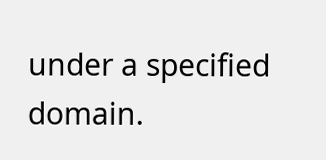under a specified domain.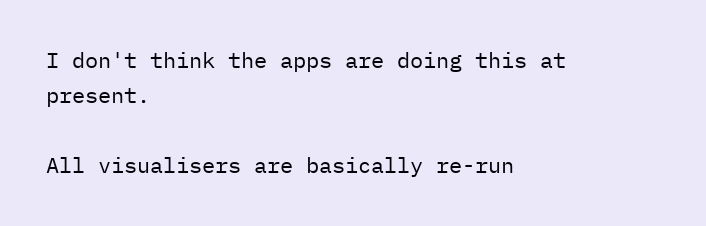I don't think the apps are doing this at present.

All visualisers are basically re-run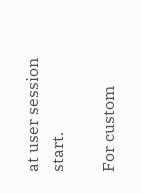at user session start.

For custom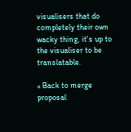visualisers that do completely their own wacky thing, it's up to the visualiser to be translatable.

« Back to merge proposal